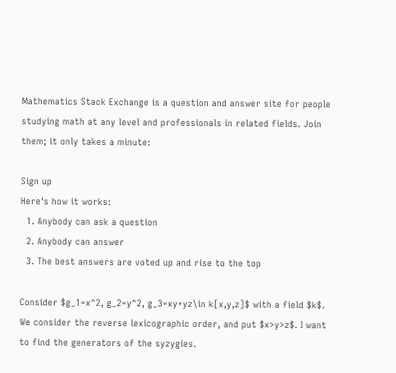Mathematics Stack Exchange is a question and answer site for people studying math at any level and professionals in related fields. Join them; it only takes a minute:

Sign up
Here's how it works:
  1. Anybody can ask a question
  2. Anybody can answer
  3. The best answers are voted up and rise to the top

Consider $g_1=x^2, g_2=y^2, g_3=xy+yz\in k[x,y,z]$ with a field $k$. We consider the reverse lexicographic order, and put $x>y>z$. I want to find the generators of the syzygies.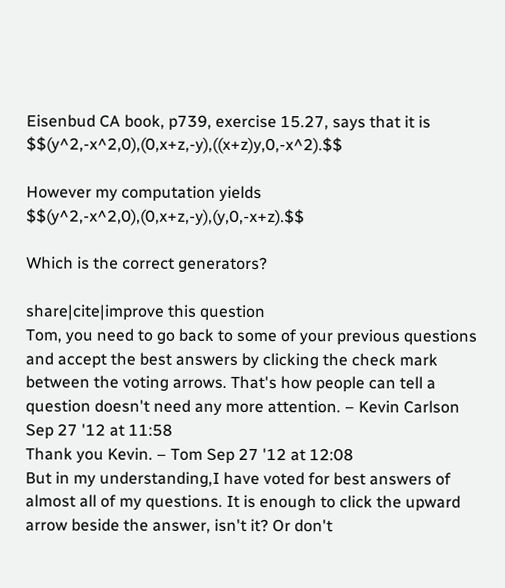Eisenbud CA book, p739, exercise 15.27, says that it is $$(y^2,-x^2,0),(0,x+z,-y),((x+z)y,0,-x^2).$$

However my computation yields $$(y^2,-x^2,0),(0,x+z,-y),(y,0,-x+z).$$

Which is the correct generators?

share|cite|improve this question
Tom, you need to go back to some of your previous questions and accept the best answers by clicking the check mark between the voting arrows. That's how people can tell a question doesn't need any more attention. – Kevin Carlson Sep 27 '12 at 11:58
Thank you Kevin. – Tom Sep 27 '12 at 12:08
But in my understanding,I have voted for best answers of almost all of my questions. It is enough to click the upward arrow beside the answer, isn't it? Or don't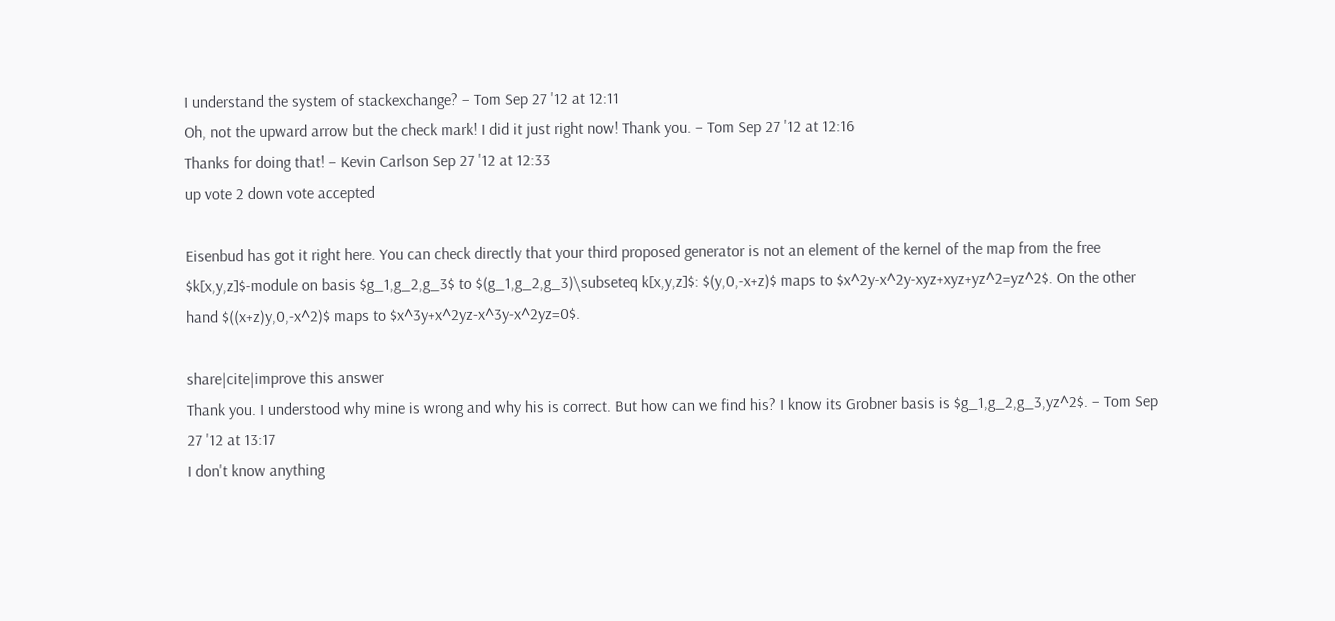I understand the system of stackexchange? – Tom Sep 27 '12 at 12:11
Oh, not the upward arrow but the check mark! I did it just right now! Thank you. – Tom Sep 27 '12 at 12:16
Thanks for doing that! – Kevin Carlson Sep 27 '12 at 12:33
up vote 2 down vote accepted

Eisenbud has got it right here. You can check directly that your third proposed generator is not an element of the kernel of the map from the free $k[x,y,z]$-module on basis $g_1,g_2,g_3$ to $(g_1,g_2,g_3)\subseteq k[x,y,z]$: $(y,0,-x+z)$ maps to $x^2y-x^2y-xyz+xyz+yz^2=yz^2$. On the other hand $((x+z)y,0,-x^2)$ maps to $x^3y+x^2yz-x^3y-x^2yz=0$.

share|cite|improve this answer
Thank you. I understood why mine is wrong and why his is correct. But how can we find his? I know its Grobner basis is $g_1,g_2,g_3,yz^2$. – Tom Sep 27 '12 at 13:17
I don't know anything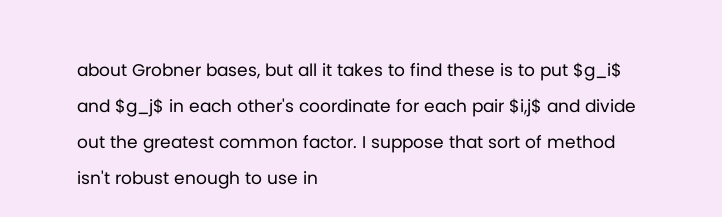about Grobner bases, but all it takes to find these is to put $g_i$ and $g_j$ in each other's coordinate for each pair $i,j$ and divide out the greatest common factor. I suppose that sort of method isn't robust enough to use in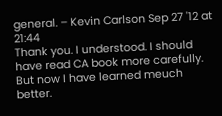general. – Kevin Carlson Sep 27 '12 at 21:44
Thank you. I understood. I should have read CA book more carefully. But now I have learned meuch better.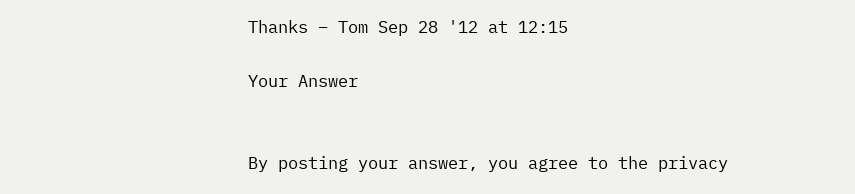Thanks – Tom Sep 28 '12 at 12:15

Your Answer


By posting your answer, you agree to the privacy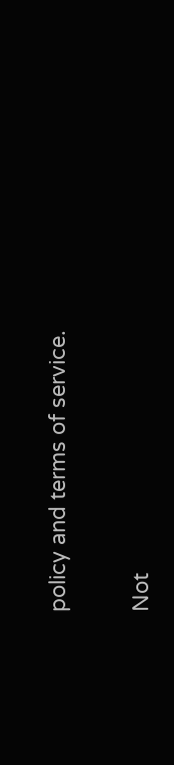policy and terms of service.

Not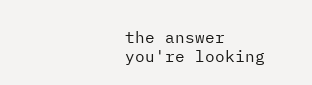the answer you're looking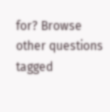for? Browse other questions tagged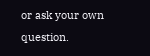or ask your own question.